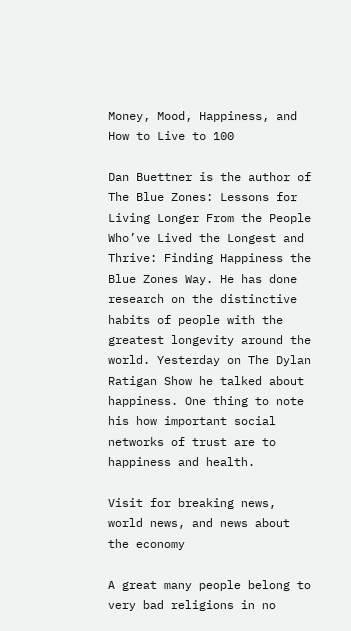Money, Mood, Happiness, and How to Live to 100

Dan Buettner is the author of The Blue Zones: Lessons for Living Longer From the People Who’ve Lived the Longest and Thrive: Finding Happiness the Blue Zones Way. He has done research on the distinctive habits of people with the greatest longevity around the world. Yesterday on The Dylan Ratigan Show he talked about happiness. One thing to note his how important social networks of trust are to happiness and health.

Visit for breaking news, world news, and news about the economy

A great many people belong to very bad religions in no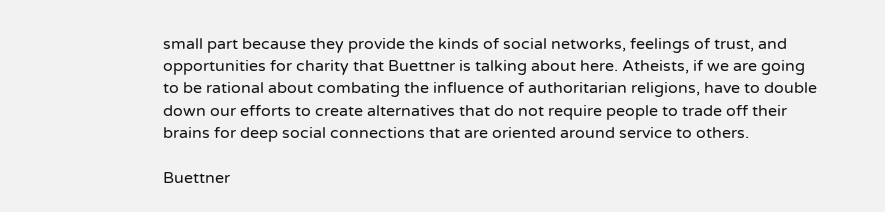small part because they provide the kinds of social networks, feelings of trust, and opportunities for charity that Buettner is talking about here. Atheists, if we are going to be rational about combating the influence of authoritarian religions, have to double down our efforts to create alternatives that do not require people to trade off their brains for deep social connections that are oriented around service to others.

Buettner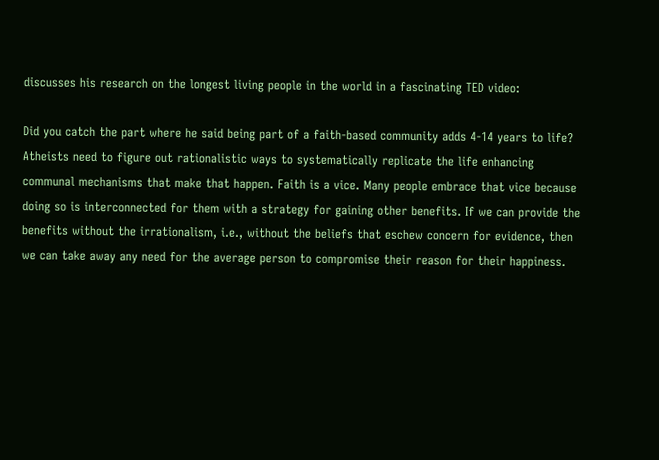discusses his research on the longest living people in the world in a fascinating TED video:

Did you catch the part where he said being part of a faith-based community adds 4-14 years to life? Atheists need to figure out rationalistic ways to systematically replicate the life enhancing communal mechanisms that make that happen. Faith is a vice. Many people embrace that vice because doing so is interconnected for them with a strategy for gaining other benefits. If we can provide the benefits without the irrationalism, i.e., without the beliefs that eschew concern for evidence, then we can take away any need for the average person to compromise their reason for their happiness.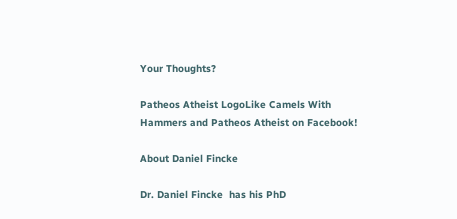Your Thoughts?

Patheos Atheist LogoLike Camels With Hammers and Patheos Atheist on Facebook!

About Daniel Fincke

Dr. Daniel Fincke  has his PhD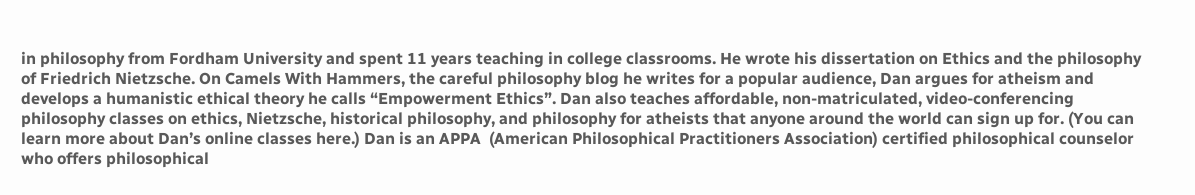in philosophy from Fordham University and spent 11 years teaching in college classrooms. He wrote his dissertation on Ethics and the philosophy of Friedrich Nietzsche. On Camels With Hammers, the careful philosophy blog he writes for a popular audience, Dan argues for atheism and develops a humanistic ethical theory he calls “Empowerment Ethics”. Dan also teaches affordable, non-matriculated, video-conferencing philosophy classes on ethics, Nietzsche, historical philosophy, and philosophy for atheists that anyone around the world can sign up for. (You can learn more about Dan’s online classes here.) Dan is an APPA  (American Philosophical Practitioners Association) certified philosophical counselor who offers philosophical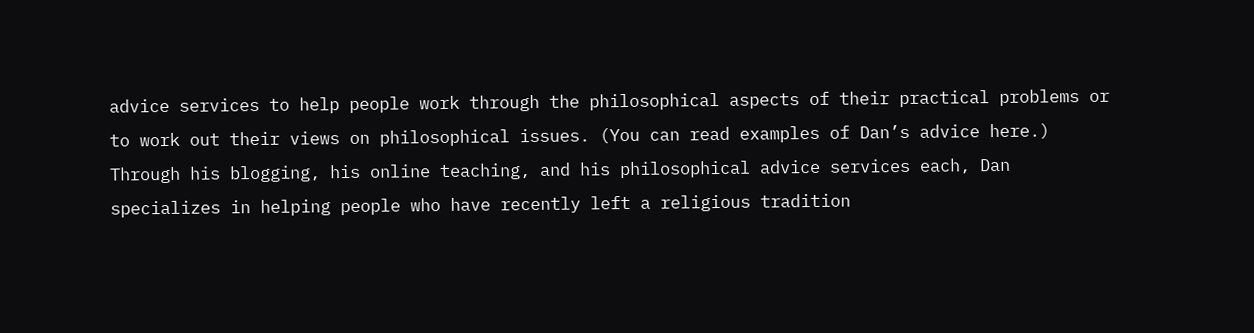advice services to help people work through the philosophical aspects of their practical problems or to work out their views on philosophical issues. (You can read examples of Dan’s advice here.) Through his blogging, his online teaching, and his philosophical advice services each, Dan specializes in helping people who have recently left a religious tradition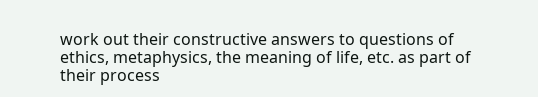work out their constructive answers to questions of ethics, metaphysics, the meaning of life, etc. as part of their process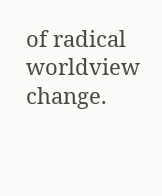of radical worldview change.